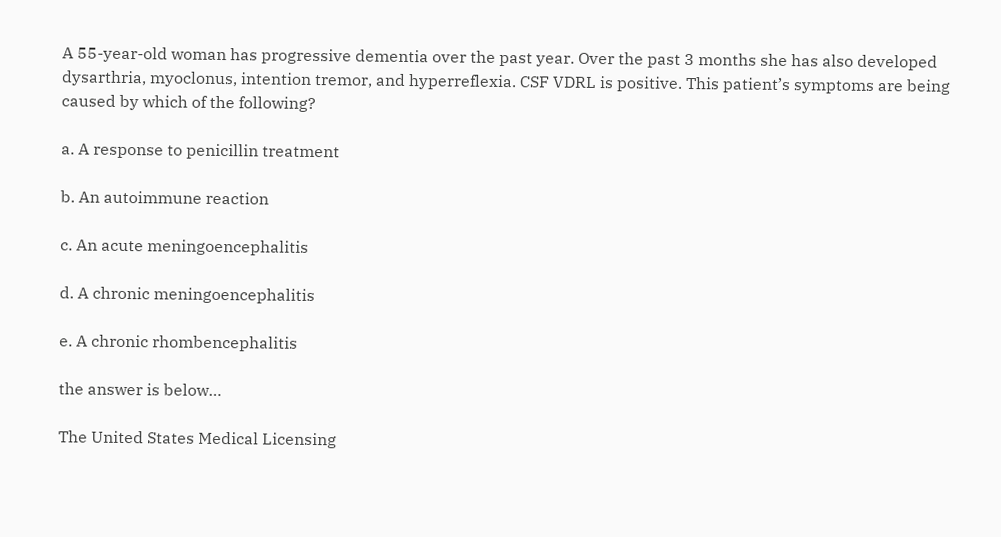A 55-year-old woman has progressive dementia over the past year. Over the past 3 months she has also developed dysarthria, myoclonus, intention tremor, and hyperreflexia. CSF VDRL is positive. This patient’s symptoms are being caused by which of the following?

a. A response to penicillin treatment

b. An autoimmune reaction

c. An acute meningoencephalitis

d. A chronic meningoencephalitis

e. A chronic rhombencephalitis

the answer is below…

The United States Medical Licensing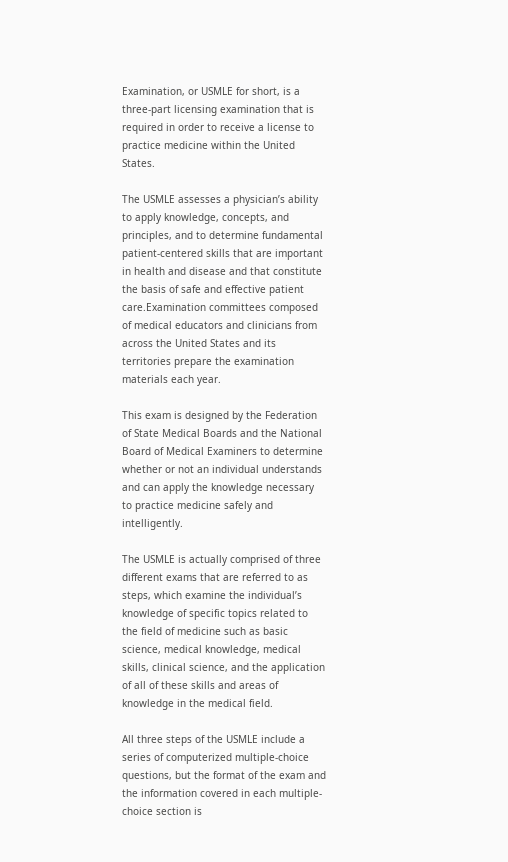Examination, or USMLE for short, is a three-part licensing examination that is required in order to receive a license to practice medicine within the United States.

The USMLE assesses a physician’s ability to apply knowledge, concepts, and principles, and to determine fundamental patient-centered skills that are important in health and disease and that constitute the basis of safe and effective patient care.Examination committees composed of medical educators and clinicians from across the United States and its territories prepare the examination materials each year.

This exam is designed by the Federation of State Medical Boards and the National Board of Medical Examiners to determine whether or not an individual understands and can apply the knowledge necessary to practice medicine safely and intelligently.

The USMLE is actually comprised of three different exams that are referred to as steps, which examine the individual’s knowledge of specific topics related to the field of medicine such as basic science, medical knowledge, medical skills, clinical science, and the application of all of these skills and areas of knowledge in the medical field.

All three steps of the USMLE include a series of computerized multiple-choice questions, but the format of the exam and the information covered in each multiple-choice section is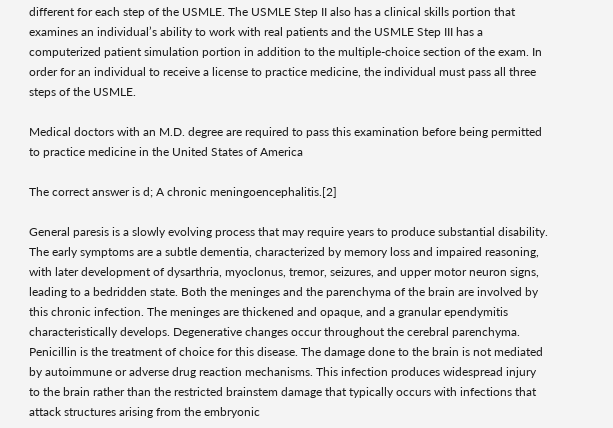different for each step of the USMLE. The USMLE Step II also has a clinical skills portion that examines an individual’s ability to work with real patients and the USMLE Step III has a computerized patient simulation portion in addition to the multiple-choice section of the exam. In order for an individual to receive a license to practice medicine, the individual must pass all three steps of the USMLE.

Medical doctors with an M.D. degree are required to pass this examination before being permitted to practice medicine in the United States of America

The correct answer is d; A chronic meningoencephalitis.[2]

General paresis is a slowly evolving process that may require years to produce substantial disability. The early symptoms are a subtle dementia, characterized by memory loss and impaired reasoning, with later development of dysarthria, myoclonus, tremor, seizures, and upper motor neuron signs, leading to a bedridden state. Both the meninges and the parenchyma of the brain are involved by this chronic infection. The meninges are thickened and opaque, and a granular ependymitis characteristically develops. Degenerative changes occur throughout the cerebral parenchyma. Penicillin is the treatment of choice for this disease. The damage done to the brain is not mediated by autoimmune or adverse drug reaction mechanisms. This infection produces widespread injury to the brain rather than the restricted brainstem damage that typically occurs with infections that attack structures arising from the embryonic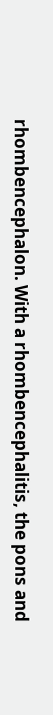rhombencephalon. With a rhombencephalitis, the pons and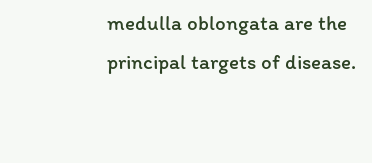medulla oblongata are the principal targets of disease.